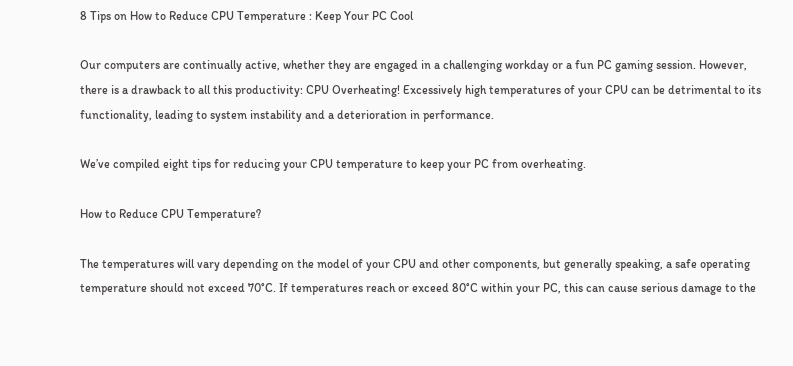8 Tips on How to Reduce CPU Temperature : Keep Your PC Cool

Our computers are continually active, whether they are engaged in a challenging workday or a fun PC gaming session. However, there is a drawback to all this productivity: CPU Overheating! Excessively high temperatures of your CPU can be detrimental to its functionality, leading to system instability and a deterioration in performance.

We’ve compiled eight tips for reducing your CPU temperature to keep your PC from overheating.

How to Reduce CPU Temperature?

The temperatures will vary depending on the model of your CPU and other components, but generally speaking, a safe operating temperature should not exceed 70°C. If temperatures reach or exceed 80°C within your PC, this can cause serious damage to the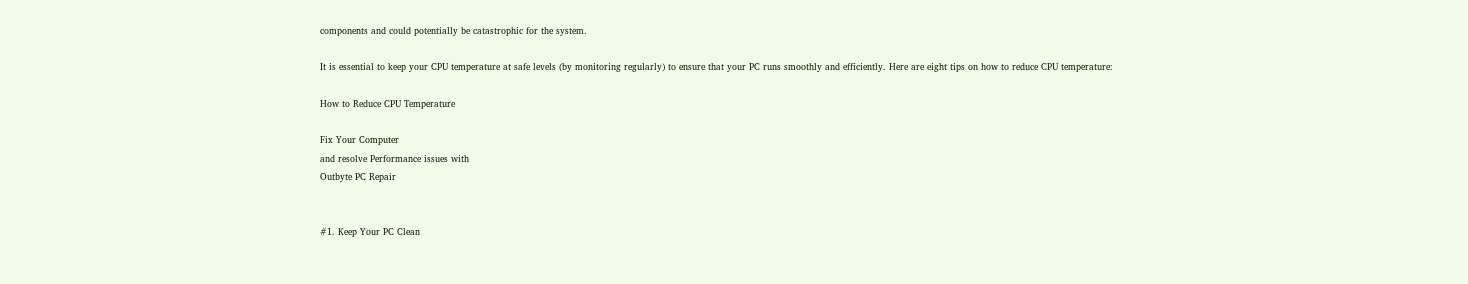components and could potentially be catastrophic for the system.

It is essential to keep your CPU temperature at safe levels (by monitoring regularly) to ensure that your PC runs smoothly and efficiently. Here are eight tips on how to reduce CPU temperature:

How to Reduce CPU Temperature

Fix Your Computer
and resolve Performance issues with
Outbyte PC Repair


#1. Keep Your PC Clean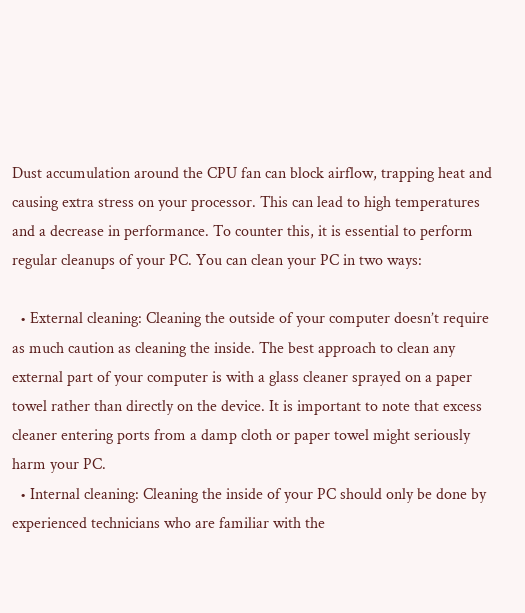Dust accumulation around the CPU fan can block airflow, trapping heat and causing extra stress on your processor. This can lead to high temperatures and a decrease in performance. To counter this, it is essential to perform regular cleanups of your PC. You can clean your PC in two ways:

  • External cleaning: Cleaning the outside of your computer doesn’t require as much caution as cleaning the inside. The best approach to clean any external part of your computer is with a glass cleaner sprayed on a paper towel rather than directly on the device. It is important to note that excess cleaner entering ports from a damp cloth or paper towel might seriously harm your PC.
  • Internal cleaning: Cleaning the inside of your PC should only be done by experienced technicians who are familiar with the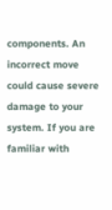components. An incorrect move could cause severe damage to your system. If you are familiar with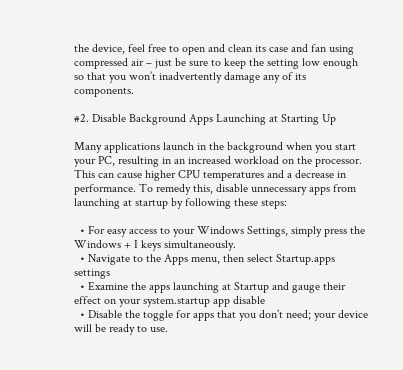the device, feel free to open and clean its case and fan using compressed air – just be sure to keep the setting low enough so that you won’t inadvertently damage any of its components.

#2. Disable Background Apps Launching at Starting Up

Many applications launch in the background when you start your PC, resulting in an increased workload on the processor. This can cause higher CPU temperatures and a decrease in performance. To remedy this, disable unnecessary apps from launching at startup by following these steps:

  • For easy access to your Windows Settings, simply press the Windows + I keys simultaneously.
  • Navigate to the Apps menu, then select Startup.apps settings
  • Examine the apps launching at Startup and gauge their effect on your system.startup app disable
  • Disable the toggle for apps that you don’t need; your device will be ready to use.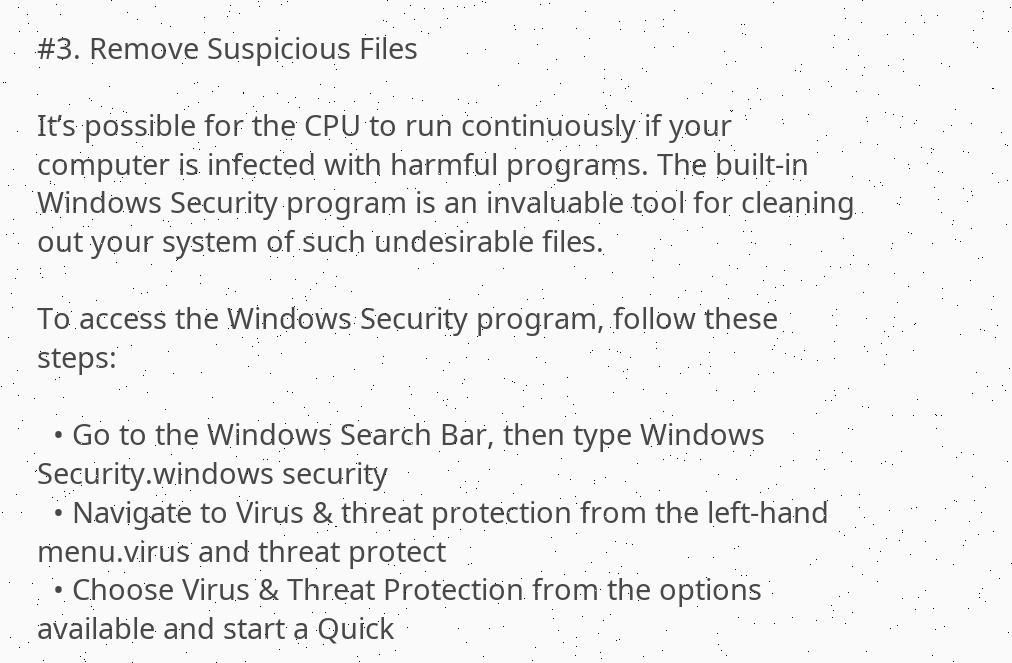#3. Remove Suspicious Files

It’s possible for the CPU to run continuously if your computer is infected with harmful programs. The built-in Windows Security program is an invaluable tool for cleaning out your system of such undesirable files.

To access the Windows Security program, follow these steps:

  • Go to the Windows Search Bar, then type Windows Security.windows security
  • Navigate to Virus & threat protection from the left-hand menu.virus and threat protect
  • Choose Virus & Threat Protection from the options available and start a Quick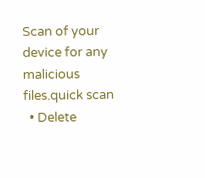Scan of your device for any malicious files.quick scan
  • Delete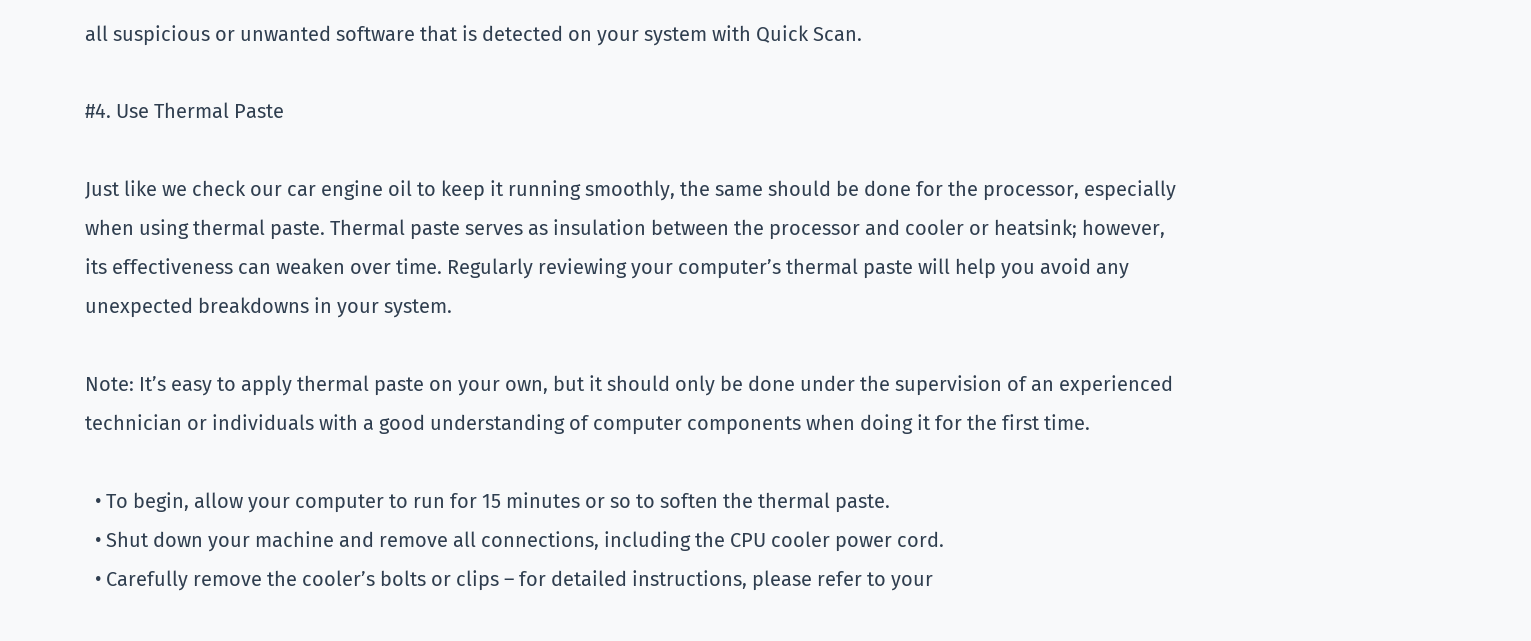all suspicious or unwanted software that is detected on your system with Quick Scan.

#4. Use Thermal Paste

Just like we check our car engine oil to keep it running smoothly, the same should be done for the processor, especially when using thermal paste. Thermal paste serves as insulation between the processor and cooler or heatsink; however, its effectiveness can weaken over time. Regularly reviewing your computer’s thermal paste will help you avoid any unexpected breakdowns in your system.

Note: It’s easy to apply thermal paste on your own, but it should only be done under the supervision of an experienced technician or individuals with a good understanding of computer components when doing it for the first time.

  • To begin, allow your computer to run for 15 minutes or so to soften the thermal paste.
  • Shut down your machine and remove all connections, including the CPU cooler power cord.
  • Carefully remove the cooler’s bolts or clips – for detailed instructions, please refer to your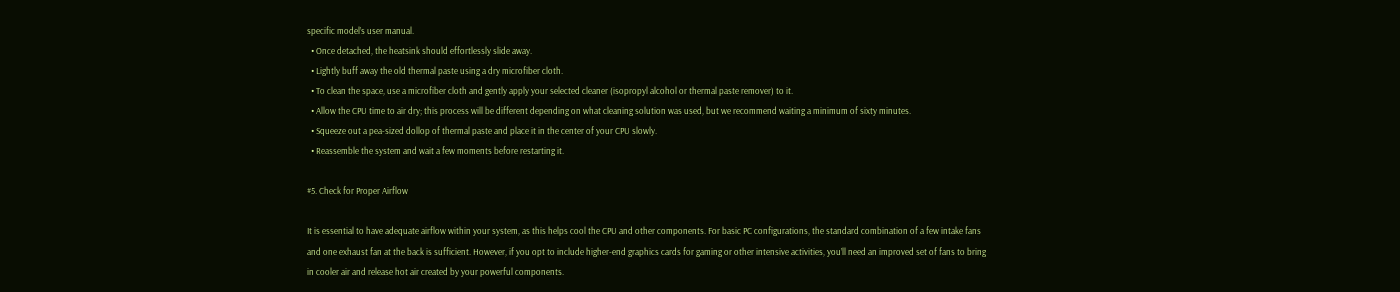specific model’s user manual.
  • Once detached, the heatsink should effortlessly slide away.
  • Lightly buff away the old thermal paste using a dry microfiber cloth.
  • To clean the space, use a microfiber cloth and gently apply your selected cleaner (isopropyl alcohol or thermal paste remover) to it.
  • Allow the CPU time to air dry; this process will be different depending on what cleaning solution was used, but we recommend waiting a minimum of sixty minutes.
  • Squeeze out a pea-sized dollop of thermal paste and place it in the center of your CPU slowly.
  • Reassemble the system and wait a few moments before restarting it.

#5. Check for Proper Airflow

It is essential to have adequate airflow within your system, as this helps cool the CPU and other components. For basic PC configurations, the standard combination of a few intake fans and one exhaust fan at the back is sufficient. However, if you opt to include higher-end graphics cards for gaming or other intensive activities, you’ll need an improved set of fans to bring in cooler air and release hot air created by your powerful components.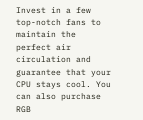Invest in a few top-notch fans to maintain the perfect air circulation and guarantee that your CPU stays cool. You can also purchase RGB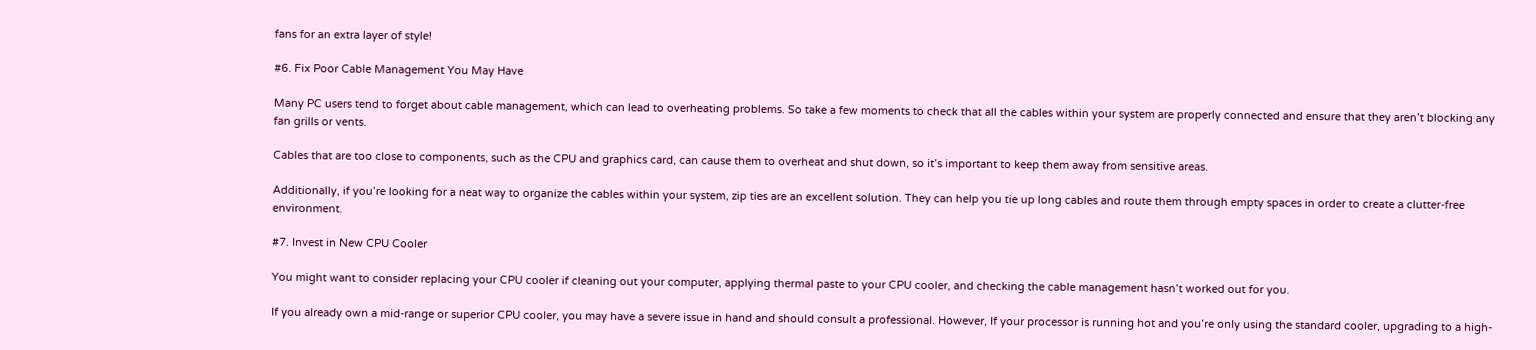fans for an extra layer of style!

#6. Fix Poor Cable Management You May Have

Many PC users tend to forget about cable management, which can lead to overheating problems. So take a few moments to check that all the cables within your system are properly connected and ensure that they aren’t blocking any fan grills or vents.

Cables that are too close to components, such as the CPU and graphics card, can cause them to overheat and shut down, so it’s important to keep them away from sensitive areas.

Additionally, if you’re looking for a neat way to organize the cables within your system, zip ties are an excellent solution. They can help you tie up long cables and route them through empty spaces in order to create a clutter-free environment.

#7. Invest in New CPU Cooler

You might want to consider replacing your CPU cooler if cleaning out your computer, applying thermal paste to your CPU cooler, and checking the cable management hasn’t worked out for you.

If you already own a mid-range or superior CPU cooler, you may have a severe issue in hand and should consult a professional. However, If your processor is running hot and you’re only using the standard cooler, upgrading to a high-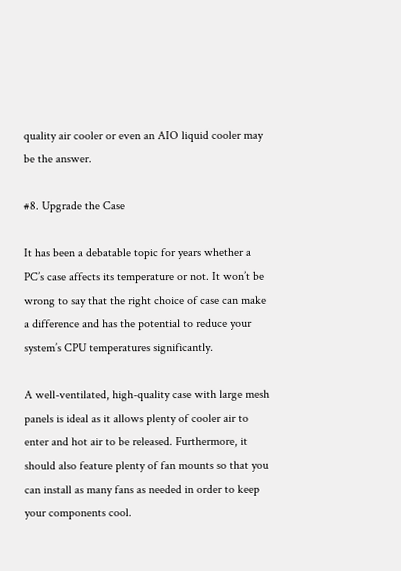quality air cooler or even an AIO liquid cooler may be the answer.

#8. Upgrade the Case

It has been a debatable topic for years whether a PC’s case affects its temperature or not. It won’t be wrong to say that the right choice of case can make a difference and has the potential to reduce your system’s CPU temperatures significantly.

A well-ventilated, high-quality case with large mesh panels is ideal as it allows plenty of cooler air to enter and hot air to be released. Furthermore, it should also feature plenty of fan mounts so that you can install as many fans as needed in order to keep your components cool.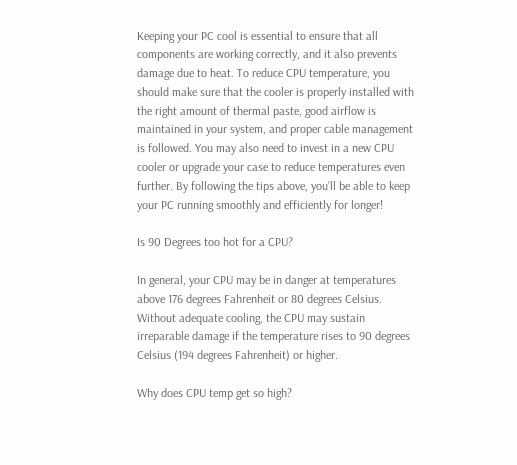Keeping your PC cool is essential to ensure that all components are working correctly, and it also prevents damage due to heat. To reduce CPU temperature, you should make sure that the cooler is properly installed with the right amount of thermal paste, good airflow is maintained in your system, and proper cable management is followed. You may also need to invest in a new CPU cooler or upgrade your case to reduce temperatures even further. By following the tips above, you’ll be able to keep your PC running smoothly and efficiently for longer!

Is 90 Degrees too hot for a CPU?

In general, your CPU may be in danger at temperatures above 176 degrees Fahrenheit or 80 degrees Celsius. Without adequate cooling, the CPU may sustain irreparable damage if the temperature rises to 90 degrees Celsius (194 degrees Fahrenheit) or higher.

Why does CPU temp get so high?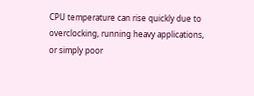CPU temperature can rise quickly due to overclocking, running heavy applications, or simply poor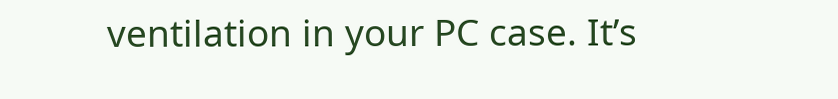ventilation in your PC case. It’s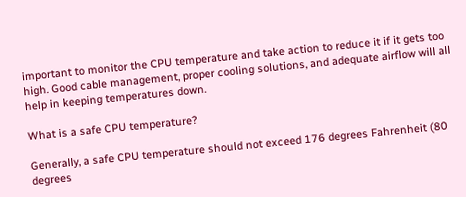important to monitor the CPU temperature and take action to reduce it if it gets too high. Good cable management, proper cooling solutions, and adequate airflow will all help in keeping temperatures down.

What is a safe CPU temperature?

Generally, a safe CPU temperature should not exceed 176 degrees Fahrenheit (80 degrees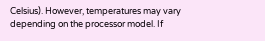Celsius). However, temperatures may vary depending on the processor model. If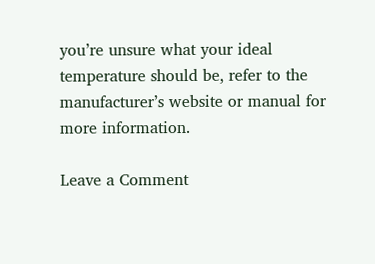you’re unsure what your ideal temperature should be, refer to the manufacturer’s website or manual for more information.

Leave a Comment